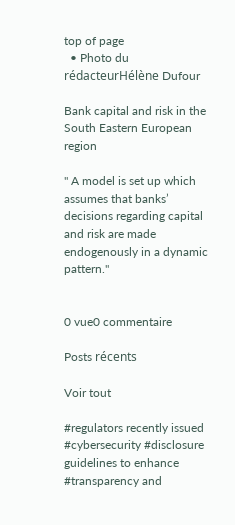top of page
  • Photo du rédacteurHélène Dufour

Bank capital and risk in the South Eastern European region

" A model is set up which assumes that banks’ decisions regarding capital and risk are made endogenously in a dynamic pattern."


0 vue0 commentaire

Posts récents

Voir tout

#regulators recently issued #cybersecurity #disclosure guidelines to enhance #transparency and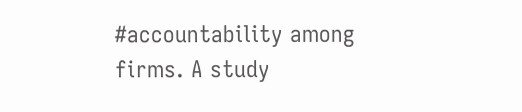#accountability among firms. A study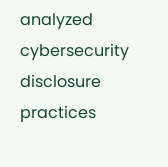analyzed cybersecurity disclosure practices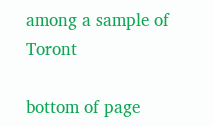among a sample of Toront

bottom of page